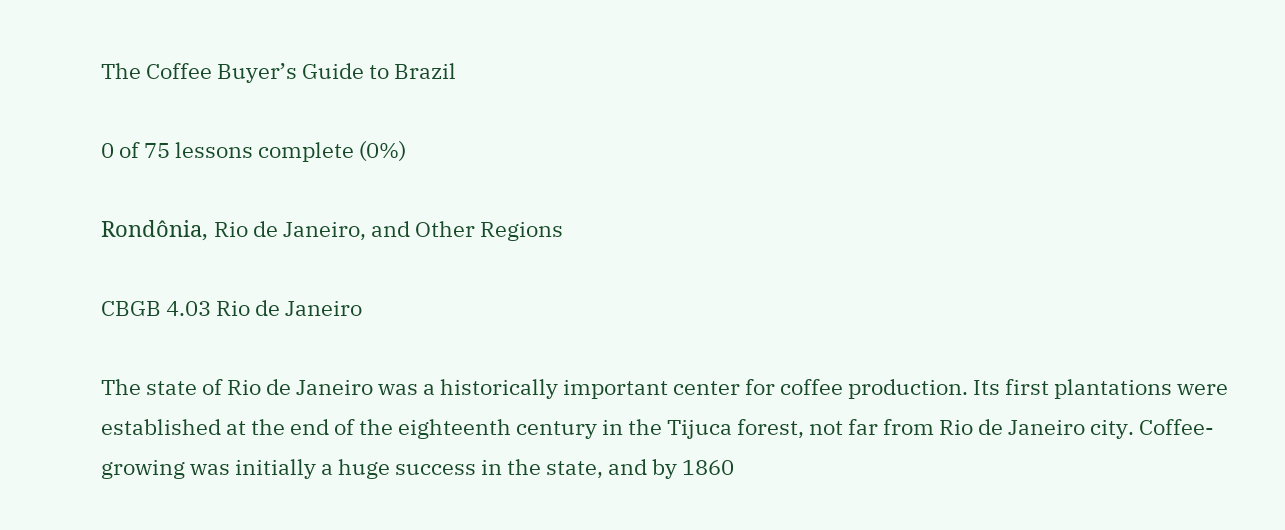The Coffee Buyer’s Guide to Brazil

0 of 75 lessons complete (0%)

Rondônia, Rio de Janeiro, and Other Regions

CBGB 4.03 Rio de Janeiro

The state of Rio de Janeiro was a historically important center for coffee production. Its first plantations were established at the end of the eighteenth century in the Tijuca forest, not far from Rio de Janeiro city. Coffee-growing was initially a huge success in the state, and by 1860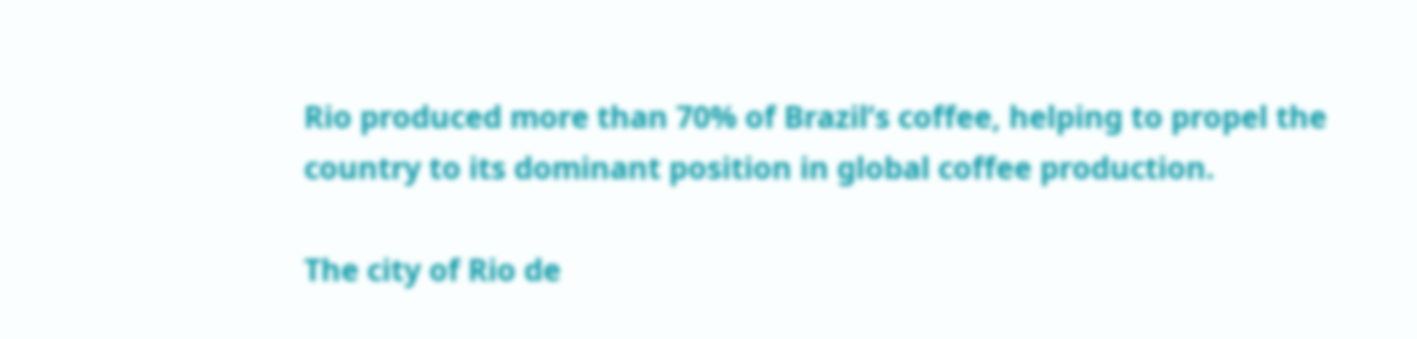Rio produced more than 70% of Brazil’s coffee, helping to propel the country to its dominant position in global coffee production.

The city of Rio de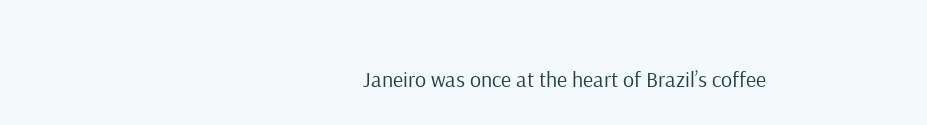Janeiro was once at the heart of Brazil’s coffee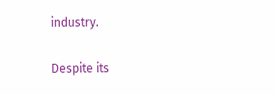industry.

Despite its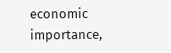economic importance,